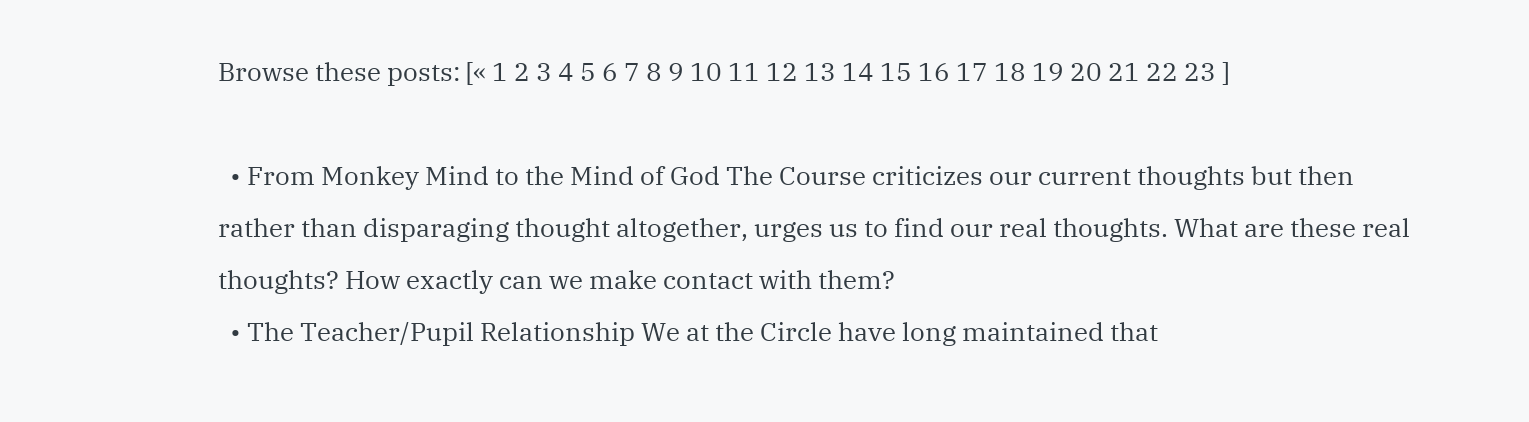Browse these posts: [« 1 2 3 4 5 6 7 8 9 10 11 12 13 14 15 16 17 18 19 20 21 22 23 ]

  • From Monkey Mind to the Mind of God The Course criticizes our current thoughts but then rather than disparaging thought altogether, urges us to find our real thoughts. What are these real thoughts? How exactly can we make contact with them?
  • The Teacher/Pupil Relationship We at the Circle have long maintained that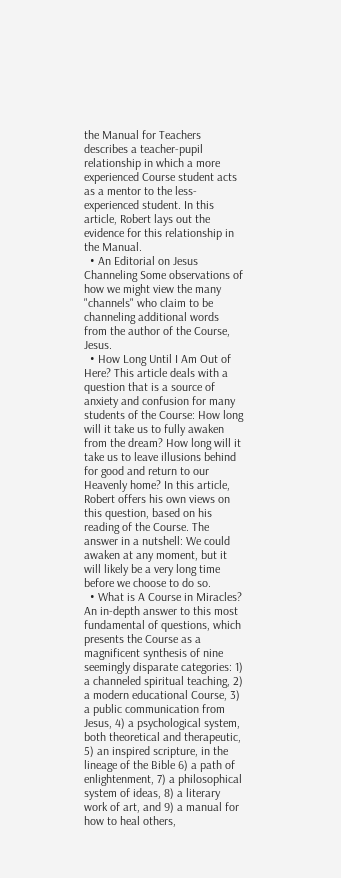the Manual for Teachers describes a teacher-pupil relationship in which a more experienced Course student acts as a mentor to the less-experienced student. In this article, Robert lays out the evidence for this relationship in the Manual.
  • An Editorial on Jesus Channeling Some observations of how we might view the many "channels" who claim to be channeling additional words from the author of the Course, Jesus.
  • How Long Until I Am Out of Here? This article deals with a question that is a source of anxiety and confusion for many students of the Course: How long will it take us to fully awaken from the dream? How long will it take us to leave illusions behind for good and return to our Heavenly home? In this article, Robert offers his own views on this question, based on his reading of the Course. The answer in a nutshell: We could awaken at any moment, but it will likely be a very long time before we choose to do so.
  • What is A Course in Miracles? An in-depth answer to this most fundamental of questions, which presents the Course as a magnificent synthesis of nine seemingly disparate categories: 1) a channeled spiritual teaching, 2) a modern educational Course, 3) a public communication from Jesus, 4) a psychological system, both theoretical and therapeutic, 5) an inspired scripture, in the lineage of the Bible 6) a path of enlightenment, 7) a philosophical system of ideas, 8) a literary work of art, and 9) a manual for how to heal others,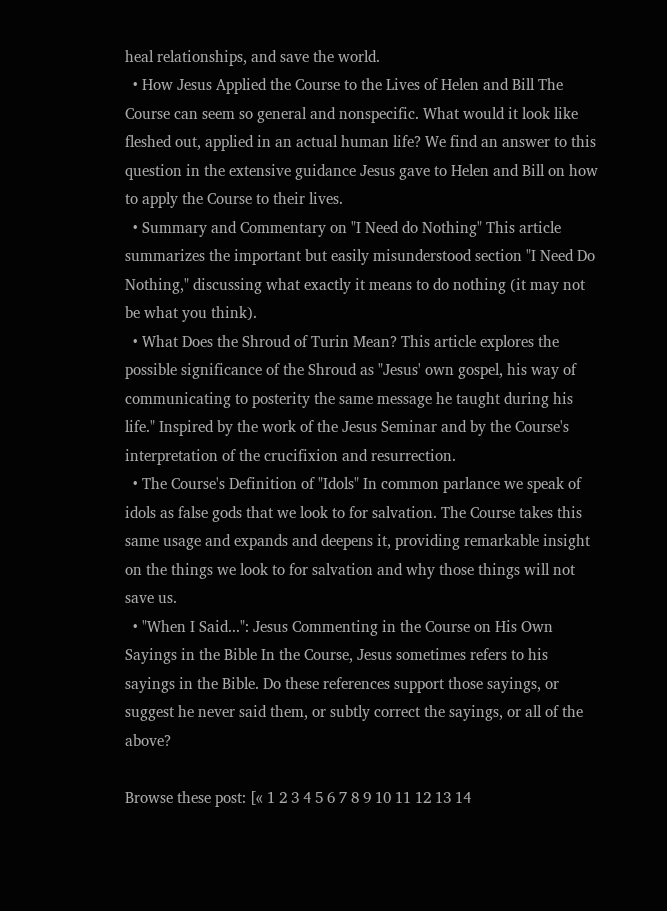heal relationships, and save the world.
  • How Jesus Applied the Course to the Lives of Helen and Bill The Course can seem so general and nonspecific. What would it look like fleshed out, applied in an actual human life? We find an answer to this question in the extensive guidance Jesus gave to Helen and Bill on how to apply the Course to their lives.
  • Summary and Commentary on "I Need do Nothing" This article summarizes the important but easily misunderstood section "I Need Do Nothing," discussing what exactly it means to do nothing (it may not be what you think).
  • What Does the Shroud of Turin Mean? This article explores the possible significance of the Shroud as "Jesus' own gospel, his way of communicating to posterity the same message he taught during his life." Inspired by the work of the Jesus Seminar and by the Course's interpretation of the crucifixion and resurrection.
  • The Course's Definition of "Idols" In common parlance we speak of idols as false gods that we look to for salvation. The Course takes this same usage and expands and deepens it, providing remarkable insight on the things we look to for salvation and why those things will not save us.
  • "When I Said...": Jesus Commenting in the Course on His Own Sayings in the Bible In the Course, Jesus sometimes refers to his sayings in the Bible. Do these references support those sayings, or suggest he never said them, or subtly correct the sayings, or all of the above?

Browse these post: [« 1 2 3 4 5 6 7 8 9 10 11 12 13 14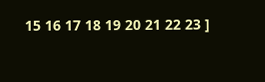15 16 17 18 19 20 21 22 23 ]